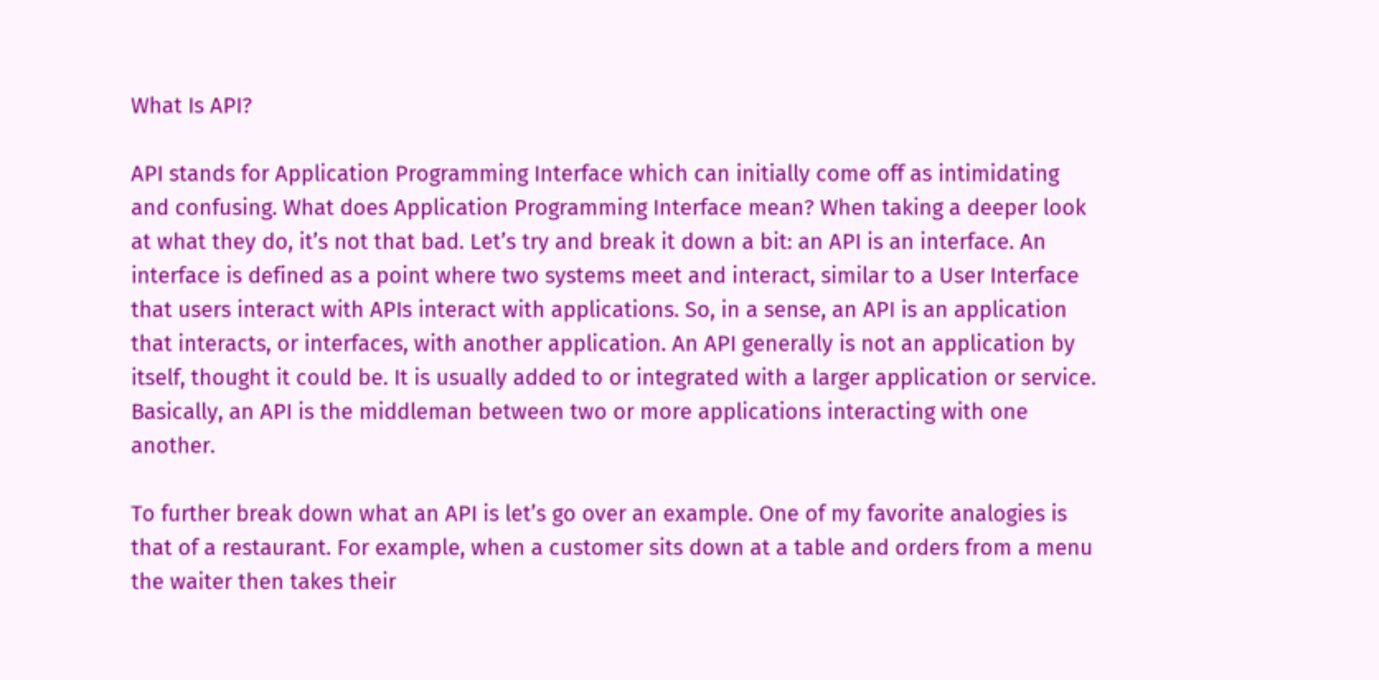What Is API?

API stands for Application Programming Interface which can initially come off as intimidating and confusing. What does Application Programming Interface mean? When taking a deeper look at what they do, it’s not that bad. Let’s try and break it down a bit: an API is an interface. An interface is defined as a point where two systems meet and interact, similar to a User Interface that users interact with APIs interact with applications. So, in a sense, an API is an application that interacts, or interfaces, with another application. An API generally is not an application by itself, thought it could be. It is usually added to or integrated with a larger application or service. Basically, an API is the middleman between two or more applications interacting with one another.

To further break down what an API is let’s go over an example. One of my favorite analogies is that of a restaurant. For example, when a customer sits down at a table and orders from a menu the waiter then takes their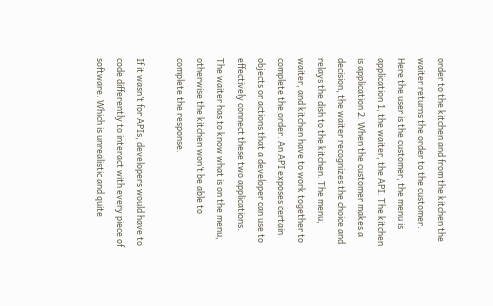order to the kitchen and from the kitchen the waiter returns the order to the customer. Here the user is the customer, the menu is application 1, the waiter, the API. The kitchen is application 2. When the customer makes a decision, the waiter recognizes the choice and relays the dish to the kitchen. The menu, waiter, and kitchen have to work together to complete the order. An API exposes certain objects or actions that a developer can use to effectively connect these two applications. The waiter has to know what is on the menu, otherwise the kitchen won’t be able to complete the response.

If it wasn’t for APIs, developers would have to code differently to interact with every piece of software. Which is unrealistic and quite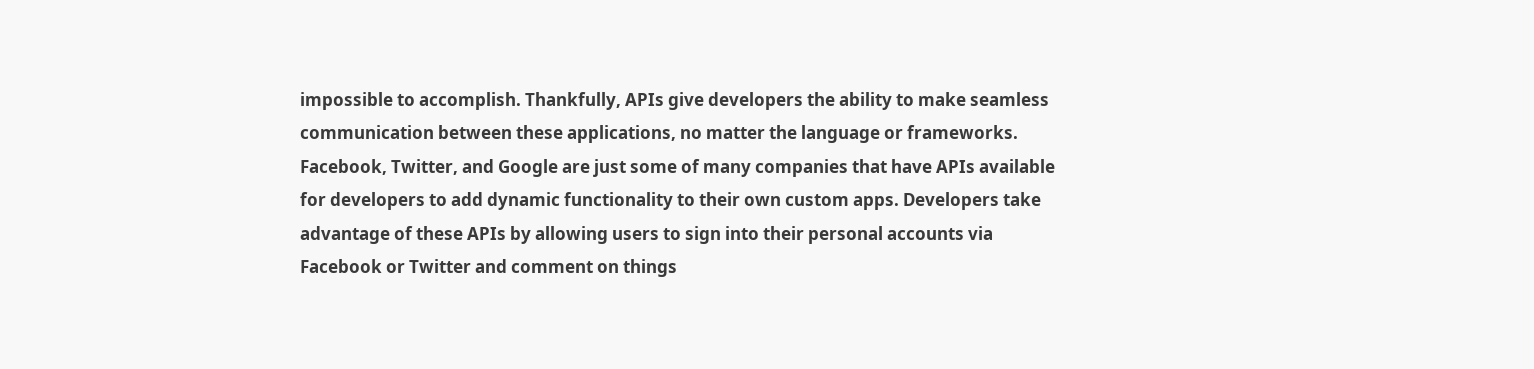impossible to accomplish. Thankfully, APIs give developers the ability to make seamless communication between these applications, no matter the language or frameworks. Facebook, Twitter, and Google are just some of many companies that have APIs available for developers to add dynamic functionality to their own custom apps. Developers take advantage of these APIs by allowing users to sign into their personal accounts via Facebook or Twitter and comment on things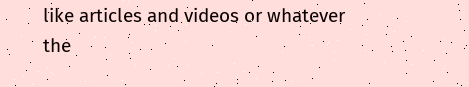like articles and videos or whatever the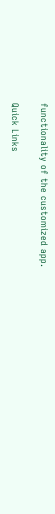functionality of the customized app.

Quick Links